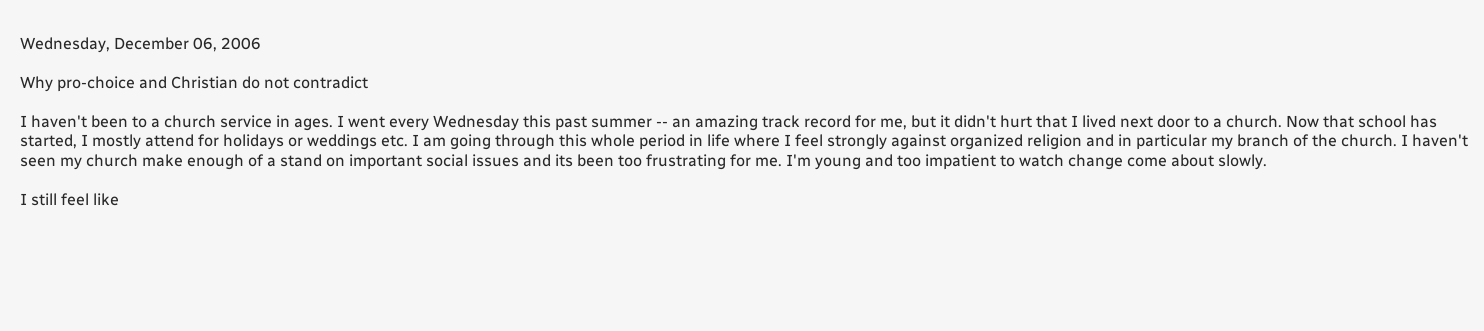Wednesday, December 06, 2006

Why pro-choice and Christian do not contradict

I haven't been to a church service in ages. I went every Wednesday this past summer -- an amazing track record for me, but it didn't hurt that I lived next door to a church. Now that school has started, I mostly attend for holidays or weddings etc. I am going through this whole period in life where I feel strongly against organized religion and in particular my branch of the church. I haven't seen my church make enough of a stand on important social issues and its been too frustrating for me. I'm young and too impatient to watch change come about slowly.

I still feel like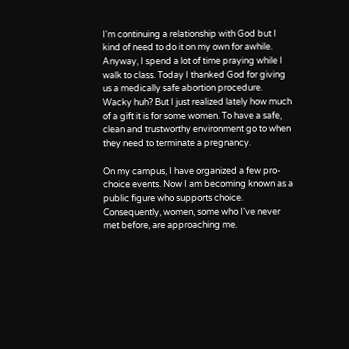I'm continuing a relationship with God but I kind of need to do it on my own for awhile. Anyway, I spend a lot of time praying while I walk to class. Today I thanked God for giving us a medically safe abortion procedure. Wacky huh? But I just realized lately how much of a gift it is for some women. To have a safe, clean and trustworthy environment go to when they need to terminate a pregnancy.

On my campus, I have organized a few pro-choice events. Now I am becoming known as a public figure who supports choice. Consequently, women, some who I've never met before, are approaching me.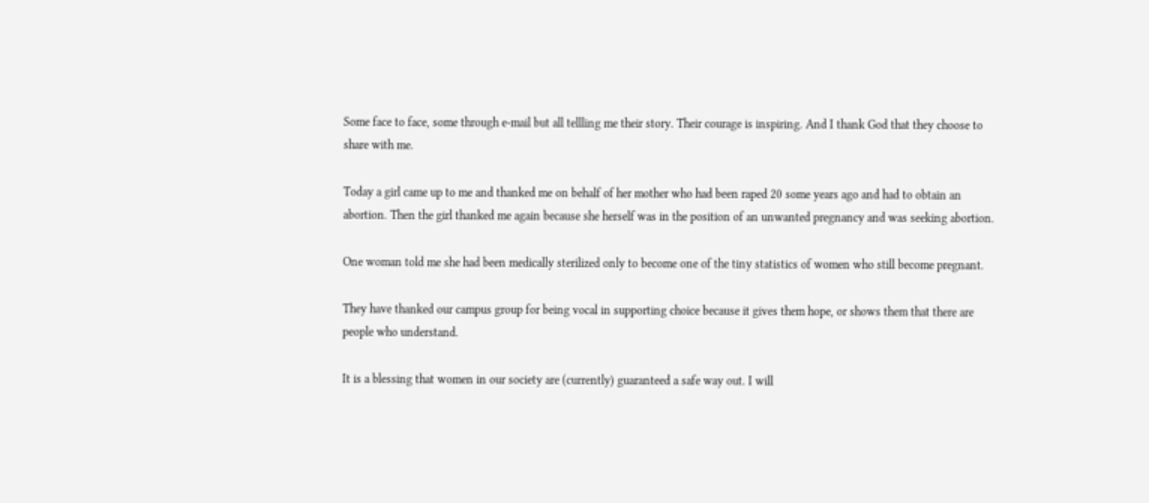Some face to face, some through e-mail but all tellling me their story. Their courage is inspiring. And I thank God that they choose to share with me.

Today a girl came up to me and thanked me on behalf of her mother who had been raped 20 some years ago and had to obtain an abortion. Then the girl thanked me again because she herself was in the position of an unwanted pregnancy and was seeking abortion.

One woman told me she had been medically sterilized only to become one of the tiny statistics of women who still become pregnant.

They have thanked our campus group for being vocal in supporting choice because it gives them hope, or shows them that there are people who understand.

It is a blessing that women in our society are (currently) guaranteed a safe way out. I will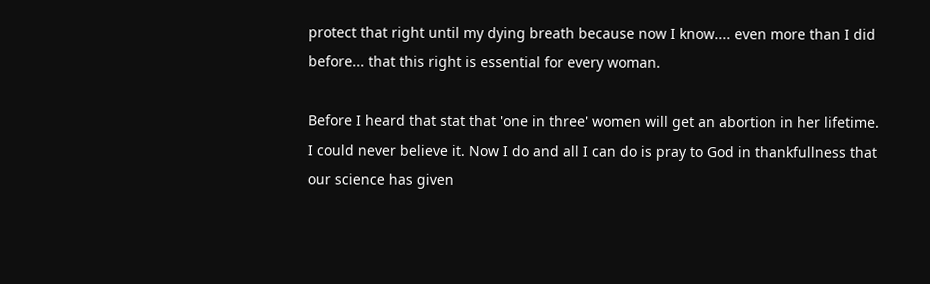protect that right until my dying breath because now I know.... even more than I did before... that this right is essential for every woman.

Before I heard that stat that 'one in three' women will get an abortion in her lifetime. I could never believe it. Now I do and all I can do is pray to God in thankfullness that our science has given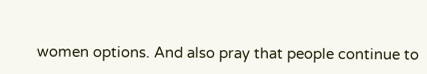women options. And also pray that people continue to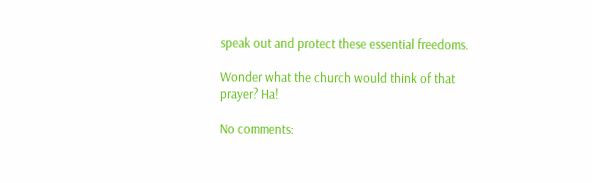speak out and protect these essential freedoms.

Wonder what the church would think of that prayer? Ha!

No comments: